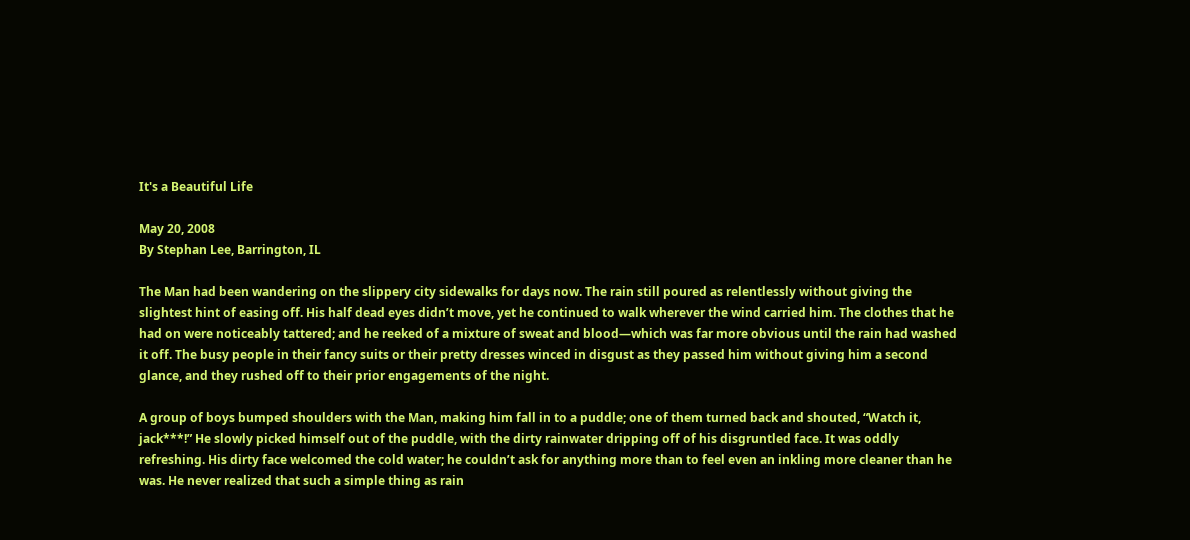It's a Beautiful Life

May 20, 2008
By Stephan Lee, Barrington, IL

The Man had been wandering on the slippery city sidewalks for days now. The rain still poured as relentlessly without giving the slightest hint of easing off. His half dead eyes didn’t move, yet he continued to walk wherever the wind carried him. The clothes that he had on were noticeably tattered; and he reeked of a mixture of sweat and blood—which was far more obvious until the rain had washed it off. The busy people in their fancy suits or their pretty dresses winced in disgust as they passed him without giving him a second glance, and they rushed off to their prior engagements of the night.

A group of boys bumped shoulders with the Man, making him fall in to a puddle; one of them turned back and shouted, “Watch it, jack***!” He slowly picked himself out of the puddle, with the dirty rainwater dripping off of his disgruntled face. It was oddly refreshing. His dirty face welcomed the cold water; he couldn’t ask for anything more than to feel even an inkling more cleaner than he was. He never realized that such a simple thing as rain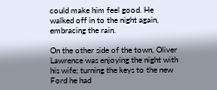could make him feel good. He walked off in to the night again, embracing the rain.

On the other side of the town, Oliver Lawrence was enjoying the night with his wife; turning the keys to the new Ford he had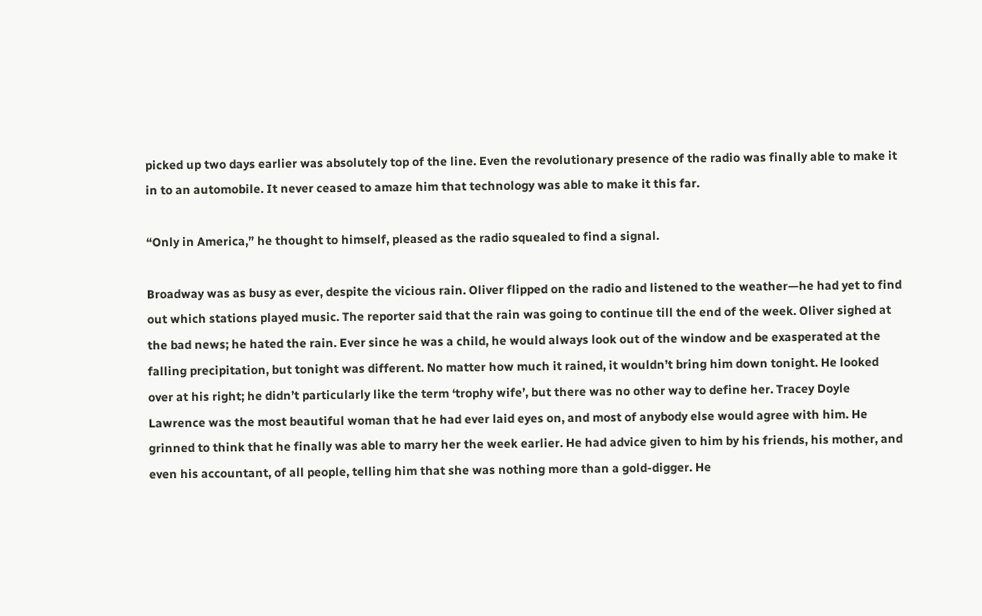picked up two days earlier was absolutely top of the line. Even the revolutionary presence of the radio was finally able to make it in to an automobile. It never ceased to amaze him that technology was able to make it this far.

“Only in America,” he thought to himself, pleased as the radio squealed to find a signal.

Broadway was as busy as ever, despite the vicious rain. Oliver flipped on the radio and listened to the weather—he had yet to find out which stations played music. The reporter said that the rain was going to continue till the end of the week. Oliver sighed at the bad news; he hated the rain. Ever since he was a child, he would always look out of the window and be exasperated at the falling precipitation, but tonight was different. No matter how much it rained, it wouldn’t bring him down tonight. He looked over at his right; he didn’t particularly like the term ‘trophy wife’, but there was no other way to define her. Tracey Doyle Lawrence was the most beautiful woman that he had ever laid eyes on, and most of anybody else would agree with him. He grinned to think that he finally was able to marry her the week earlier. He had advice given to him by his friends, his mother, and even his accountant, of all people, telling him that she was nothing more than a gold-digger. He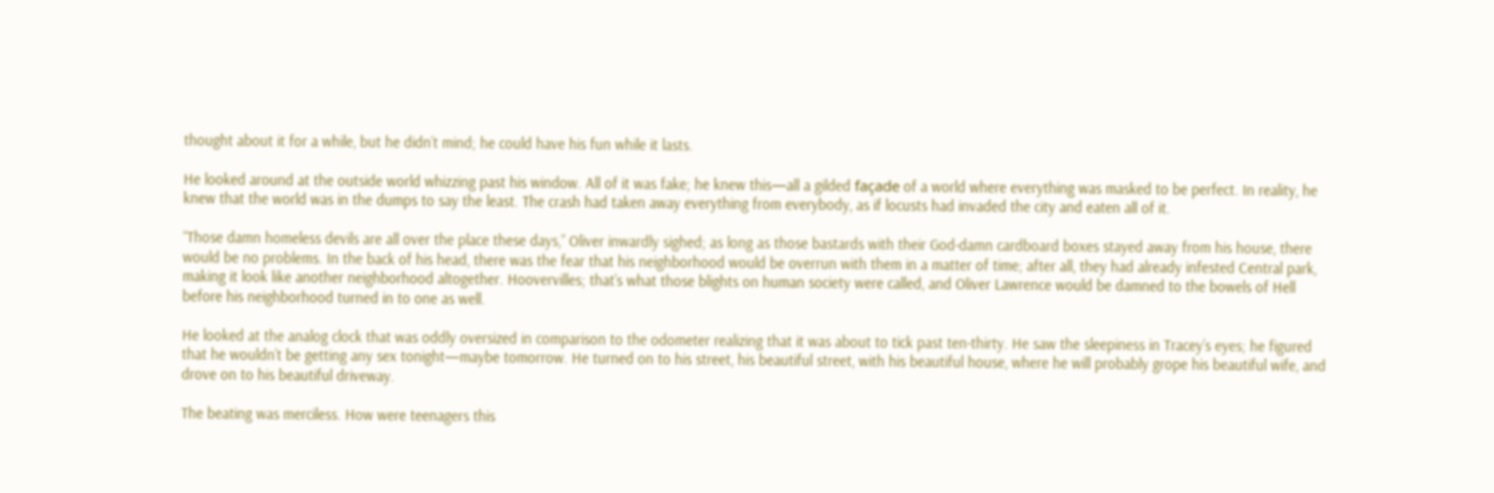thought about it for a while, but he didn’t mind; he could have his fun while it lasts.

He looked around at the outside world whizzing past his window. All of it was fake; he knew this—all a gilded façade of a world where everything was masked to be perfect. In reality, he knew that the world was in the dumps to say the least. The crash had taken away everything from everybody, as if locusts had invaded the city and eaten all of it.

“Those damn homeless devils are all over the place these days,” Oliver inwardly sighed; as long as those bastards with their God-damn cardboard boxes stayed away from his house, there would be no problems. In the back of his head, there was the fear that his neighborhood would be overrun with them in a matter of time; after all, they had already infested Central park, making it look like another neighborhood altogether. Hoovervilles; that’s what those blights on human society were called, and Oliver Lawrence would be damned to the bowels of Hell before his neighborhood turned in to one as well.

He looked at the analog clock that was oddly oversized in comparison to the odometer realizing that it was about to tick past ten-thirty. He saw the sleepiness in Tracey’s eyes; he figured that he wouldn’t be getting any sex tonight—maybe tomorrow. He turned on to his street, his beautiful street, with his beautiful house, where he will probably grope his beautiful wife, and drove on to his beautiful driveway.

The beating was merciless. How were teenagers this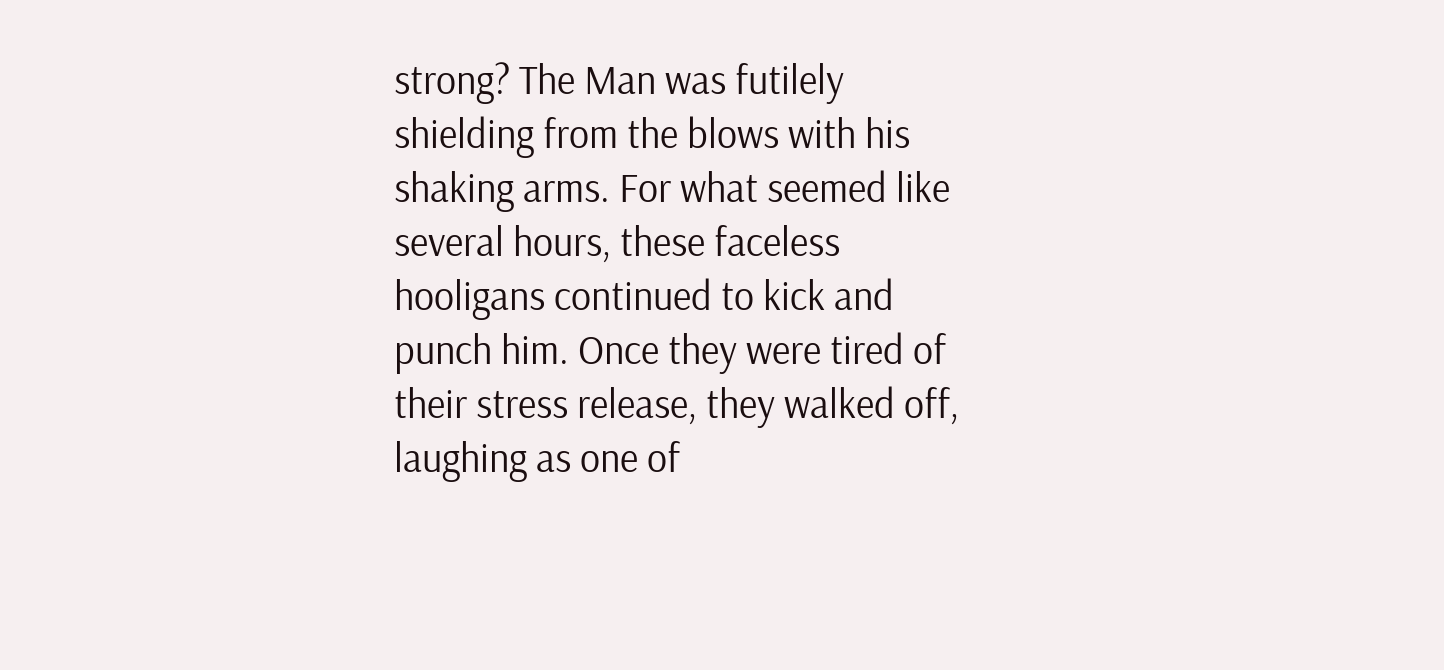strong? The Man was futilely shielding from the blows with his shaking arms. For what seemed like several hours, these faceless hooligans continued to kick and punch him. Once they were tired of their stress release, they walked off, laughing as one of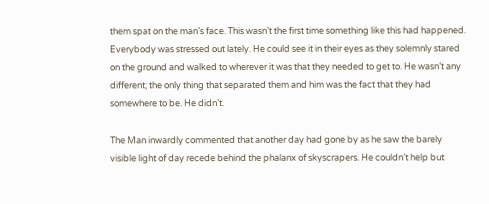them spat on the man’s face. This wasn’t the first time something like this had happened. Everybody was stressed out lately. He could see it in their eyes as they solemnly stared on the ground and walked to wherever it was that they needed to get to. He wasn’t any different; the only thing that separated them and him was the fact that they had somewhere to be. He didn’t.

The Man inwardly commented that another day had gone by as he saw the barely visible light of day recede behind the phalanx of skyscrapers. He couldn’t help but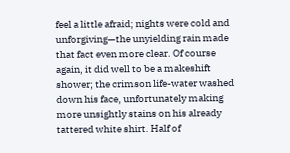feel a little afraid; nights were cold and unforgiving—the unyielding rain made that fact even more clear. Of course again, it did well to be a makeshift shower; the crimson life-water washed down his face, unfortunately making more unsightly stains on his already tattered white shirt. Half of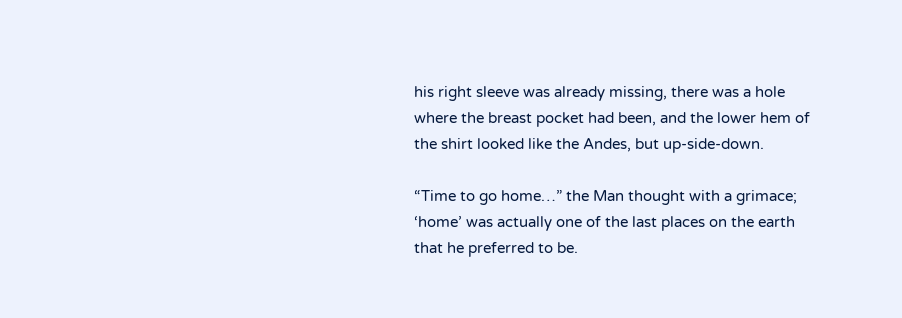his right sleeve was already missing, there was a hole where the breast pocket had been, and the lower hem of the shirt looked like the Andes, but up-side-down.

“Time to go home…” the Man thought with a grimace; ‘home’ was actually one of the last places on the earth that he preferred to be.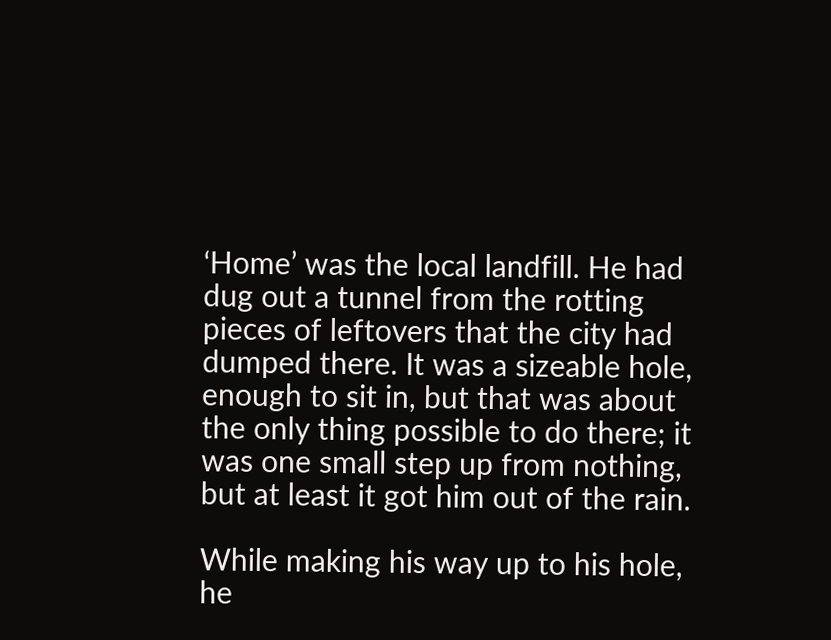‘Home’ was the local landfill. He had dug out a tunnel from the rotting pieces of leftovers that the city had dumped there. It was a sizeable hole, enough to sit in, but that was about the only thing possible to do there; it was one small step up from nothing, but at least it got him out of the rain.

While making his way up to his hole, he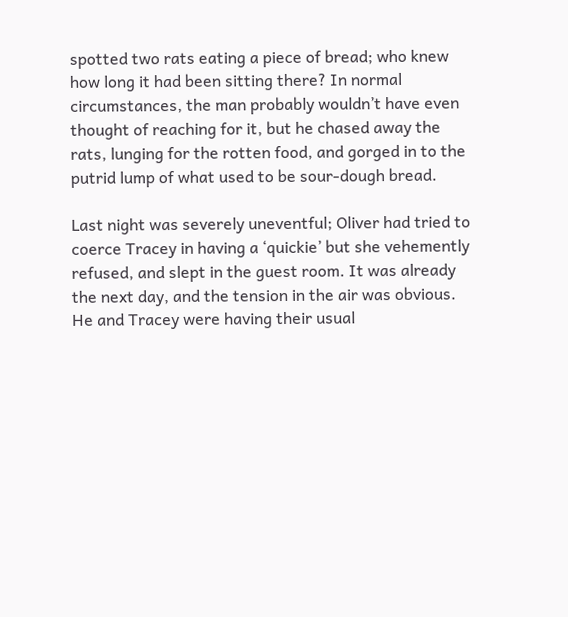spotted two rats eating a piece of bread; who knew how long it had been sitting there? In normal circumstances, the man probably wouldn’t have even thought of reaching for it, but he chased away the rats, lunging for the rotten food, and gorged in to the putrid lump of what used to be sour-dough bread.

Last night was severely uneventful; Oliver had tried to coerce Tracey in having a ‘quickie’ but she vehemently refused, and slept in the guest room. It was already the next day, and the tension in the air was obvious. He and Tracey were having their usual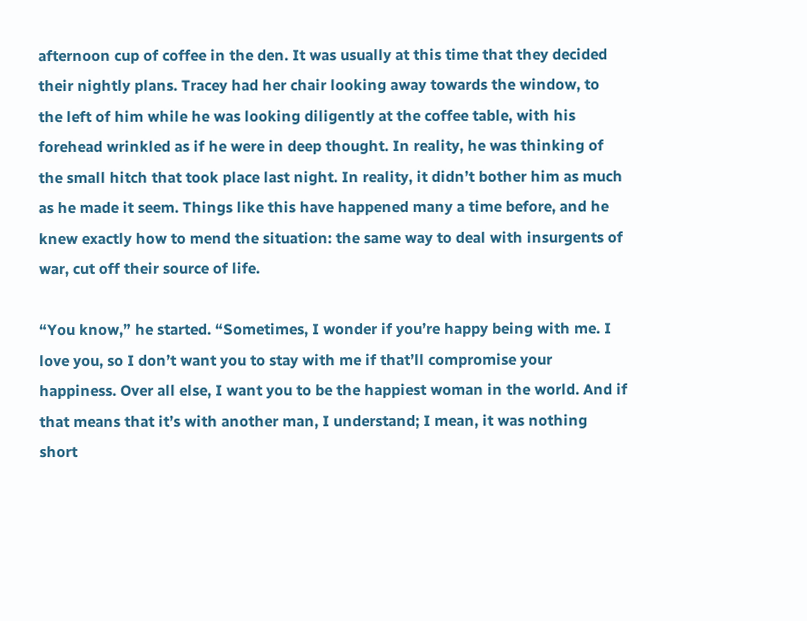afternoon cup of coffee in the den. It was usually at this time that they decided their nightly plans. Tracey had her chair looking away towards the window, to the left of him while he was looking diligently at the coffee table, with his forehead wrinkled as if he were in deep thought. In reality, he was thinking of the small hitch that took place last night. In reality, it didn’t bother him as much as he made it seem. Things like this have happened many a time before, and he knew exactly how to mend the situation: the same way to deal with insurgents of war, cut off their source of life.

“You know,” he started. “Sometimes, I wonder if you’re happy being with me. I love you, so I don’t want you to stay with me if that’ll compromise your happiness. Over all else, I want you to be the happiest woman in the world. And if that means that it’s with another man, I understand; I mean, it was nothing short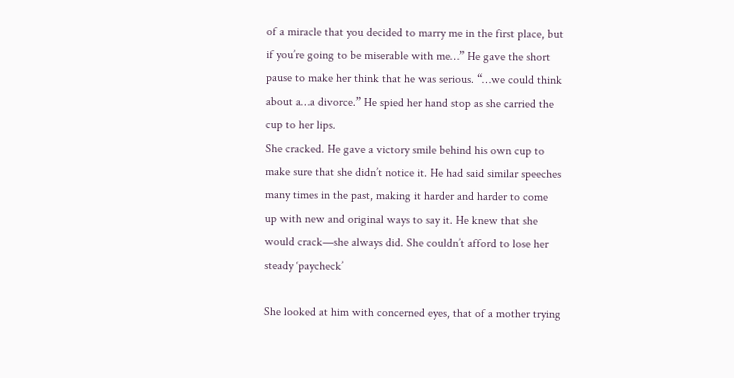of a miracle that you decided to marry me in the first place, but if you’re going to be miserable with me…” He gave the short pause to make her think that he was serious. “…we could think about a…a divorce.” He spied her hand stop as she carried the cup to her lips.
She cracked. He gave a victory smile behind his own cup to make sure that she didn’t notice it. He had said similar speeches many times in the past, making it harder and harder to come up with new and original ways to say it. He knew that she would crack—she always did. She couldn’t afford to lose her steady ‘paycheck’

She looked at him with concerned eyes, that of a mother trying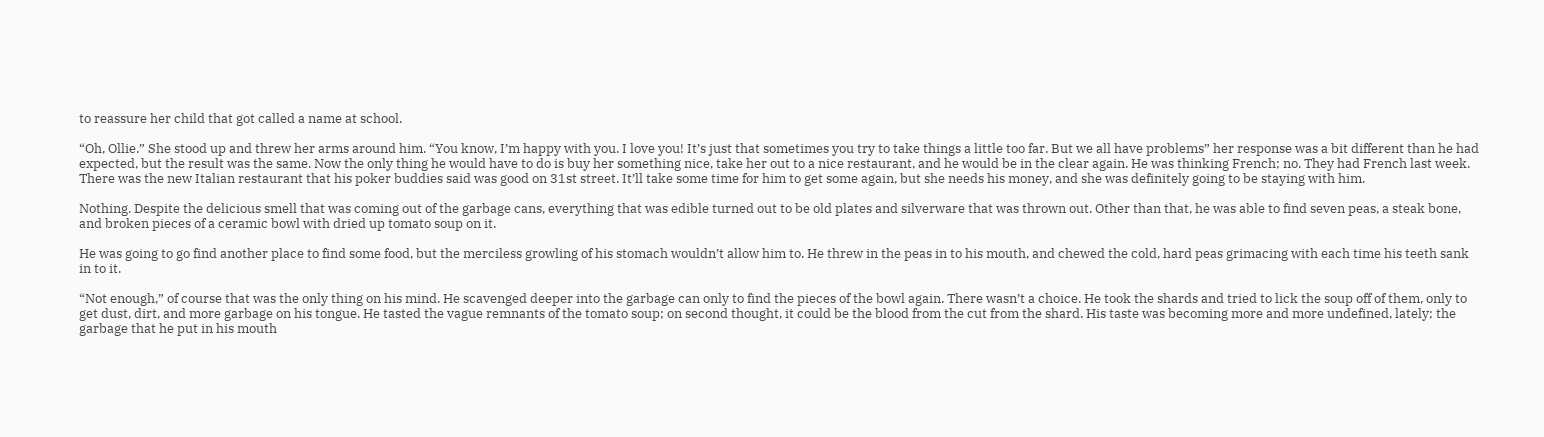to reassure her child that got called a name at school.

“Oh, Ollie.” She stood up and threw her arms around him. “You know, I’m happy with you. I love you! It’s just that sometimes you try to take things a little too far. But we all have problems” her response was a bit different than he had expected, but the result was the same. Now the only thing he would have to do is buy her something nice, take her out to a nice restaurant, and he would be in the clear again. He was thinking French; no. They had French last week. There was the new Italian restaurant that his poker buddies said was good on 31st street. It’ll take some time for him to get some again, but she needs his money, and she was definitely going to be staying with him.

Nothing. Despite the delicious smell that was coming out of the garbage cans, everything that was edible turned out to be old plates and silverware that was thrown out. Other than that, he was able to find seven peas, a steak bone, and broken pieces of a ceramic bowl with dried up tomato soup on it.

He was going to go find another place to find some food, but the merciless growling of his stomach wouldn’t allow him to. He threw in the peas in to his mouth, and chewed the cold, hard peas grimacing with each time his teeth sank in to it.

“Not enough,” of course that was the only thing on his mind. He scavenged deeper into the garbage can only to find the pieces of the bowl again. There wasn’t a choice. He took the shards and tried to lick the soup off of them, only to get dust, dirt, and more garbage on his tongue. He tasted the vague remnants of the tomato soup; on second thought, it could be the blood from the cut from the shard. His taste was becoming more and more undefined, lately; the garbage that he put in his mouth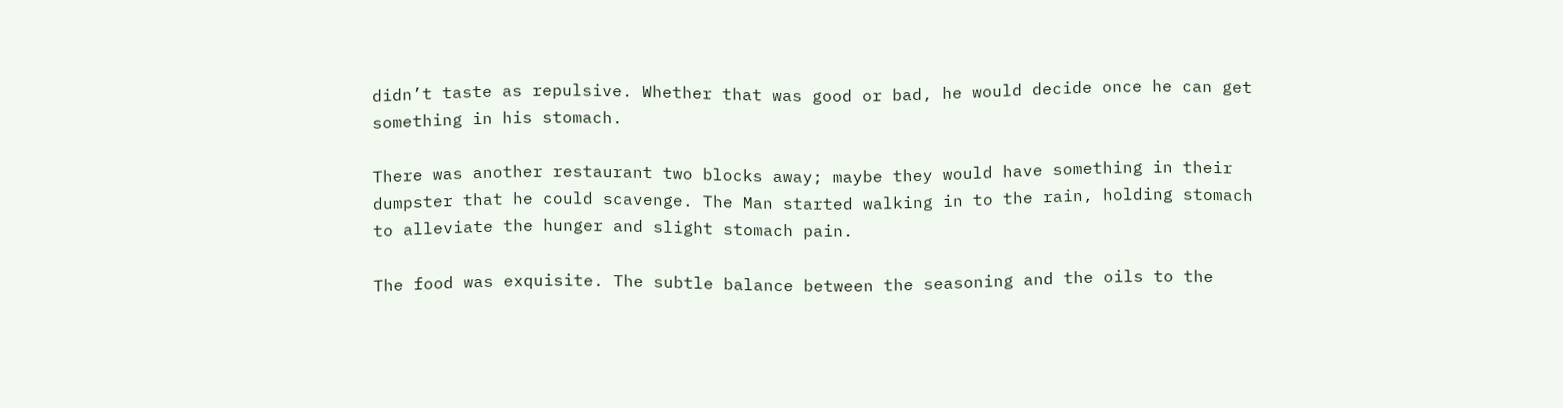didn’t taste as repulsive. Whether that was good or bad, he would decide once he can get something in his stomach.

There was another restaurant two blocks away; maybe they would have something in their dumpster that he could scavenge. The Man started walking in to the rain, holding stomach to alleviate the hunger and slight stomach pain.

The food was exquisite. The subtle balance between the seasoning and the oils to the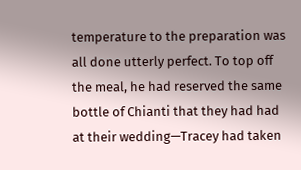temperature to the preparation was all done utterly perfect. To top off the meal, he had reserved the same bottle of Chianti that they had had at their wedding—Tracey had taken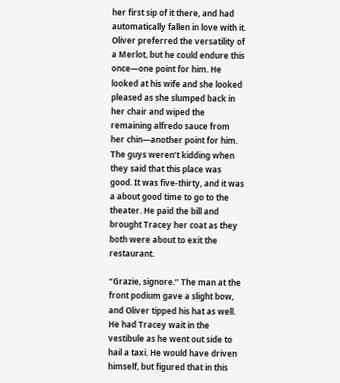her first sip of it there, and had automatically fallen in love with it. Oliver preferred the versatility of a Merlot, but he could endure this once—one point for him. He looked at his wife and she looked pleased as she slumped back in her chair and wiped the remaining alfredo sauce from her chin—another point for him. The guys weren’t kidding when they said that this place was good. It was five-thirty, and it was a about good time to go to the theater. He paid the bill and brought Tracey her coat as they both were about to exit the restaurant.

“Grazie, signore.” The man at the front podium gave a slight bow, and Oliver tipped his hat as well. He had Tracey wait in the vestibule as he went out side to hail a taxi. He would have driven himself, but figured that in this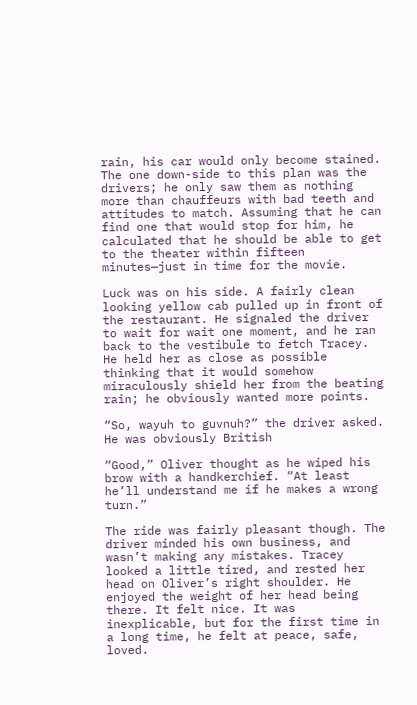rain, his car would only become stained. The one down-side to this plan was the drivers; he only saw them as nothing more than chauffeurs with bad teeth and attitudes to match. Assuming that he can find one that would stop for him, he calculated that he should be able to get to the theater within fifteen minutes—just in time for the movie.

Luck was on his side. A fairly clean looking yellow cab pulled up in front of the restaurant. He signaled the driver to wait for wait one moment, and he ran back to the vestibule to fetch Tracey. He held her as close as possible thinking that it would somehow miraculously shield her from the beating rain; he obviously wanted more points.

“So, wayuh to guvnuh?” the driver asked. He was obviously British

“Good,” Oliver thought as he wiped his brow with a handkerchief. “At least he’ll understand me if he makes a wrong turn.”

The ride was fairly pleasant though. The driver minded his own business, and wasn’t making any mistakes. Tracey looked a little tired, and rested her head on Oliver’s right shoulder. He enjoyed the weight of her head being there. It felt nice. It was inexplicable, but for the first time in a long time, he felt at peace, safe, loved.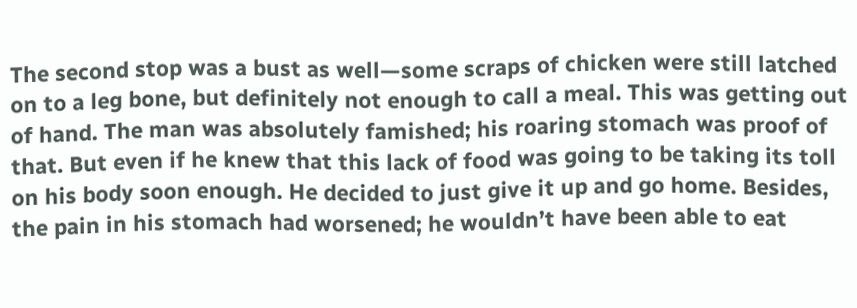The second stop was a bust as well—some scraps of chicken were still latched on to a leg bone, but definitely not enough to call a meal. This was getting out of hand. The man was absolutely famished; his roaring stomach was proof of that. But even if he knew that this lack of food was going to be taking its toll on his body soon enough. He decided to just give it up and go home. Besides, the pain in his stomach had worsened; he wouldn’t have been able to eat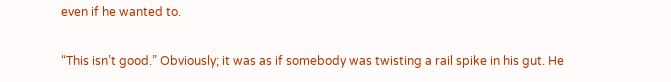even if he wanted to.

“This isn’t good.” Obviously; it was as if somebody was twisting a rail spike in his gut. He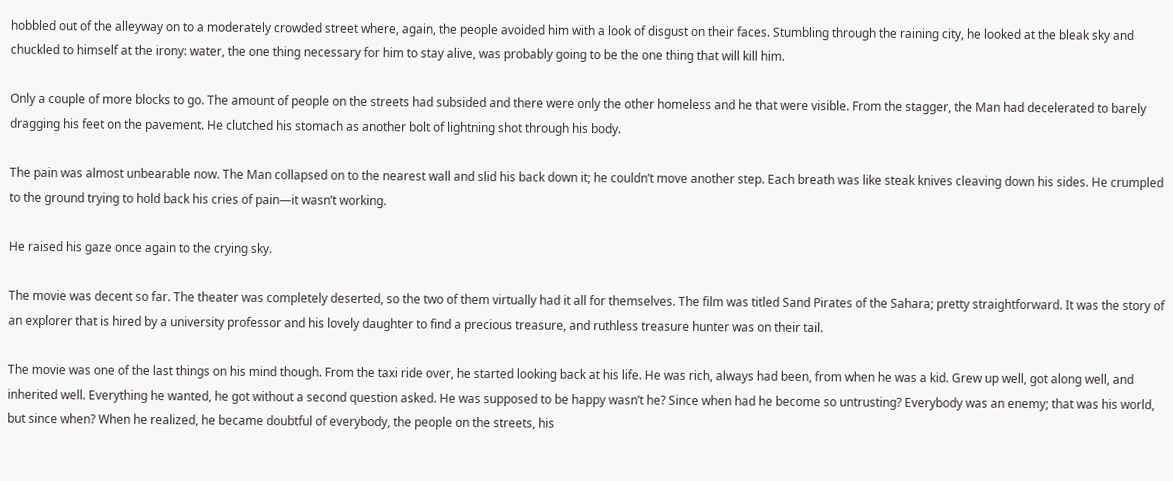hobbled out of the alleyway on to a moderately crowded street where, again, the people avoided him with a look of disgust on their faces. Stumbling through the raining city, he looked at the bleak sky and chuckled to himself at the irony: water, the one thing necessary for him to stay alive, was probably going to be the one thing that will kill him.

Only a couple of more blocks to go. The amount of people on the streets had subsided and there were only the other homeless and he that were visible. From the stagger, the Man had decelerated to barely dragging his feet on the pavement. He clutched his stomach as another bolt of lightning shot through his body.

The pain was almost unbearable now. The Man collapsed on to the nearest wall and slid his back down it; he couldn’t move another step. Each breath was like steak knives cleaving down his sides. He crumpled to the ground trying to hold back his cries of pain—it wasn’t working.

He raised his gaze once again to the crying sky.

The movie was decent so far. The theater was completely deserted, so the two of them virtually had it all for themselves. The film was titled Sand Pirates of the Sahara; pretty straightforward. It was the story of an explorer that is hired by a university professor and his lovely daughter to find a precious treasure, and ruthless treasure hunter was on their tail.

The movie was one of the last things on his mind though. From the taxi ride over, he started looking back at his life. He was rich, always had been, from when he was a kid. Grew up well, got along well, and inherited well. Everything he wanted, he got without a second question asked. He was supposed to be happy wasn’t he? Since when had he become so untrusting? Everybody was an enemy; that was his world, but since when? When he realized, he became doubtful of everybody, the people on the streets, his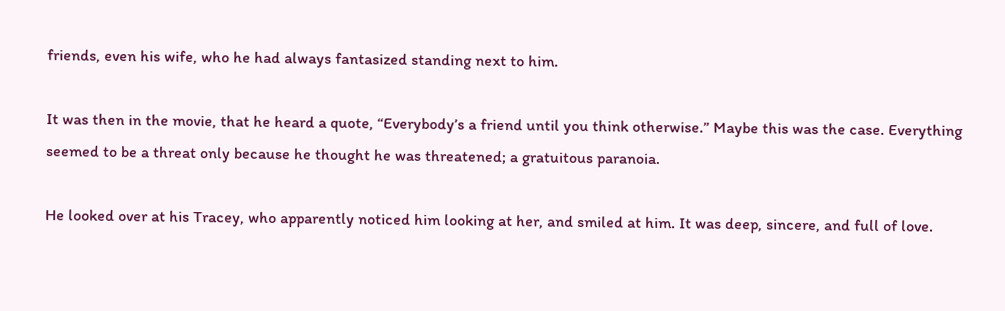friends, even his wife, who he had always fantasized standing next to him.

It was then in the movie, that he heard a quote, “Everybody’s a friend until you think otherwise.” Maybe this was the case. Everything seemed to be a threat only because he thought he was threatened; a gratuitous paranoia.

He looked over at his Tracey, who apparently noticed him looking at her, and smiled at him. It was deep, sincere, and full of love.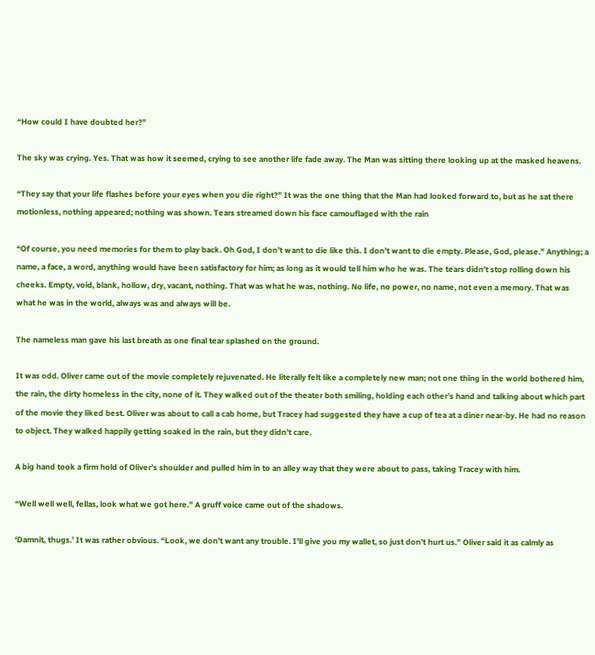“How could I have doubted her?”

The sky was crying. Yes. That was how it seemed, crying to see another life fade away. The Man was sitting there looking up at the masked heavens.

“They say that your life flashes before your eyes when you die right?” It was the one thing that the Man had looked forward to, but as he sat there motionless, nothing appeared; nothing was shown. Tears streamed down his face camouflaged with the rain

“Of course, you need memories for them to play back. Oh God, I don’t want to die like this. I don’t want to die empty. Please, God, please.” Anything; a name, a face, a word, anything would have been satisfactory for him; as long as it would tell him who he was. The tears didn’t stop rolling down his cheeks. Empty, void, blank, hollow, dry, vacant, nothing. That was what he was, nothing. No life, no power, no name, not even a memory. That was what he was in the world, always was and always will be.

The nameless man gave his last breath as one final tear splashed on the ground.

It was odd. Oliver came out of the movie completely rejuvenated. He literally felt like a completely new man; not one thing in the world bothered him, the rain, the dirty homeless in the city, none of it. They walked out of the theater both smiling, holding each other’s hand and talking about which part of the movie they liked best. Oliver was about to call a cab home, but Tracey had suggested they have a cup of tea at a diner near-by. He had no reason to object. They walked happily getting soaked in the rain, but they didn’t care.

A big hand took a firm hold of Oliver’s shoulder and pulled him in to an alley way that they were about to pass, taking Tracey with him.

“Well well well, fellas, look what we got here.” A gruff voice came out of the shadows.

‘Damnit, thugs.’ It was rather obvious. “Look, we don’t want any trouble. I’ll give you my wallet, so just don’t hurt us.” Oliver said it as calmly as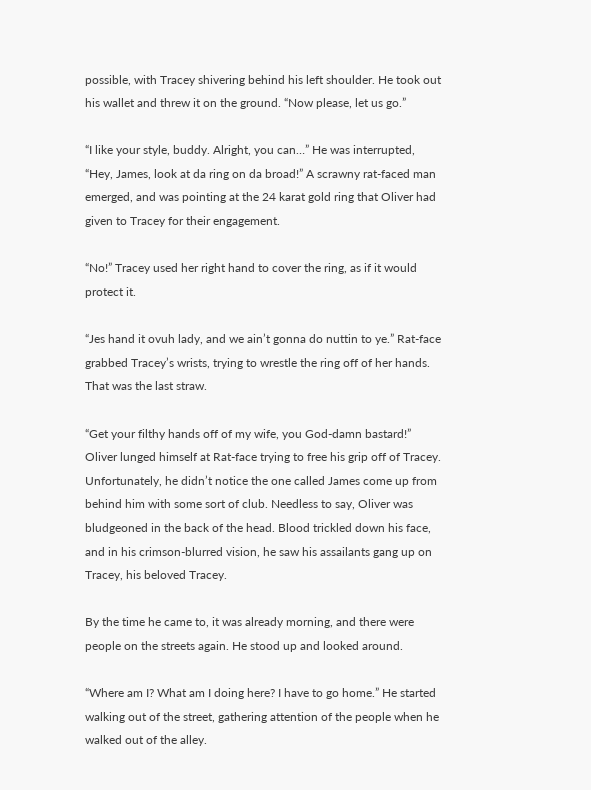possible, with Tracey shivering behind his left shoulder. He took out his wallet and threw it on the ground. “Now please, let us go.”

“I like your style, buddy. Alright, you can…” He was interrupted, “Hey, James, look at da ring on da broad!” A scrawny rat-faced man emerged, and was pointing at the 24 karat gold ring that Oliver had given to Tracey for their engagement.

“No!” Tracey used her right hand to cover the ring, as if it would protect it.

“Jes hand it ovuh lady, and we ain’t gonna do nuttin to ye.” Rat-face grabbed Tracey’s wrists, trying to wrestle the ring off of her hands. That was the last straw.

“Get your filthy hands off of my wife, you God-damn bastard!” Oliver lunged himself at Rat-face trying to free his grip off of Tracey. Unfortunately, he didn’t notice the one called James come up from behind him with some sort of club. Needless to say, Oliver was bludgeoned in the back of the head. Blood trickled down his face, and in his crimson-blurred vision, he saw his assailants gang up on Tracey, his beloved Tracey.

By the time he came to, it was already morning, and there were people on the streets again. He stood up and looked around.

“Where am I? What am I doing here? I have to go home.” He started walking out of the street, gathering attention of the people when he walked out of the alley.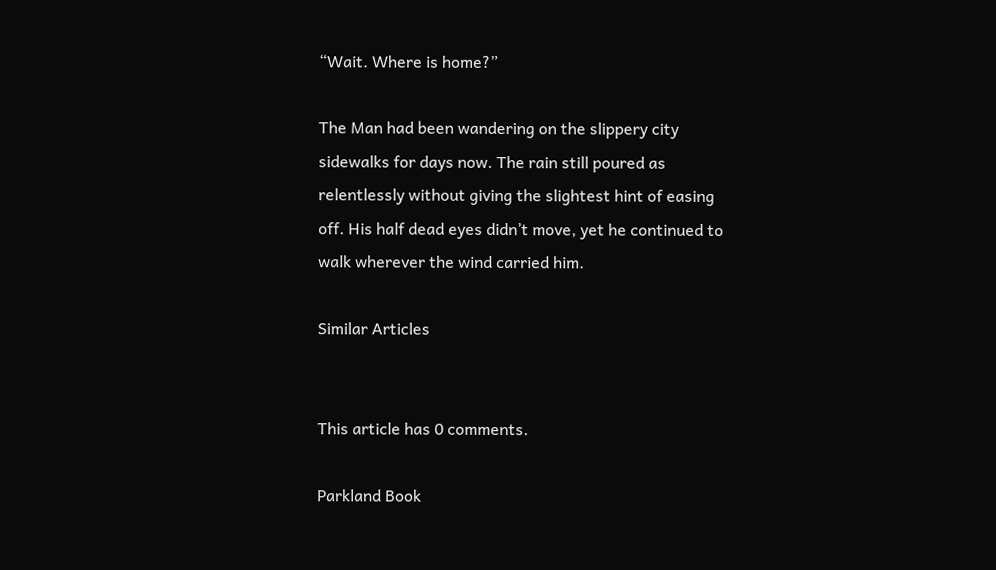“Wait. Where is home?”

The Man had been wandering on the slippery city sidewalks for days now. The rain still poured as relentlessly without giving the slightest hint of easing off. His half dead eyes didn’t move, yet he continued to walk wherever the wind carried him.

Similar Articles


This article has 0 comments.

Parkland Book